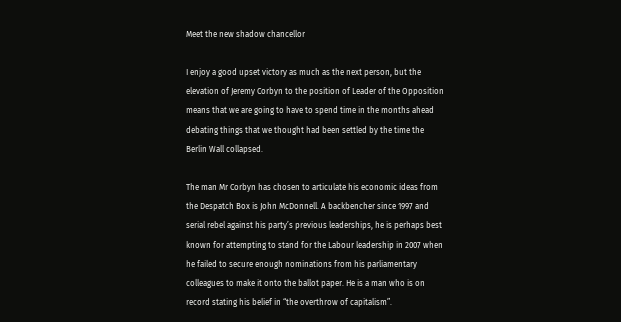Meet the new shadow chancellor

I enjoy a good upset victory as much as the next person, but the elevation of Jeremy Corbyn to the position of Leader of the Opposition means that we are going to have to spend time in the months ahead debating things that we thought had been settled by the time the Berlin Wall collapsed.

The man Mr Corbyn has chosen to articulate his economic ideas from the Despatch Box is John McDonnell. A backbencher since 1997 and serial rebel against his party’s previous leaderships, he is perhaps best known for attempting to stand for the Labour leadership in 2007 when he failed to secure enough nominations from his parliamentary colleagues to make it onto the ballot paper. He is a man who is on record stating his belief in “the overthrow of capitalism”.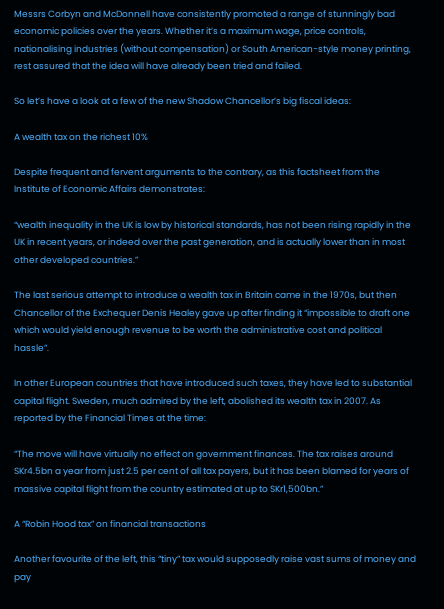Messrs Corbyn and McDonnell have consistently promoted a range of stunningly bad economic policies over the years. Whether it’s a maximum wage, price controls, nationalising industries (without compensation) or South American-style money printing, rest assured that the idea will have already been tried and failed.

So let’s have a look at a few of the new Shadow Chancellor’s big fiscal ideas:

A wealth tax on the richest 10%

Despite frequent and fervent arguments to the contrary, as this factsheet from the Institute of Economic Affairs demonstrates:

“wealth inequality in the UK is low by historical standards, has not been rising rapidly in the UK in recent years, or indeed over the past generation, and is actually lower than in most other developed countries.”

The last serious attempt to introduce a wealth tax in Britain came in the 1970s, but then Chancellor of the Exchequer Denis Healey gave up after finding it “impossible to draft one which would yield enough revenue to be worth the administrative cost and political hassle”.

In other European countries that have introduced such taxes, they have led to substantial capital flight. Sweden, much admired by the left, abolished its wealth tax in 2007. As reported by the Financial Times at the time:

“The move will have virtually no effect on government finances. The tax raises around SKr4.5bn a year from just 2.5 per cent of all tax payers, but it has been blamed for years of massive capital flight from the country estimated at up to SKr1,500bn.”

A “Robin Hood tax” on financial transactions

Another favourite of the left, this “tiny” tax would supposedly raise vast sums of money and pay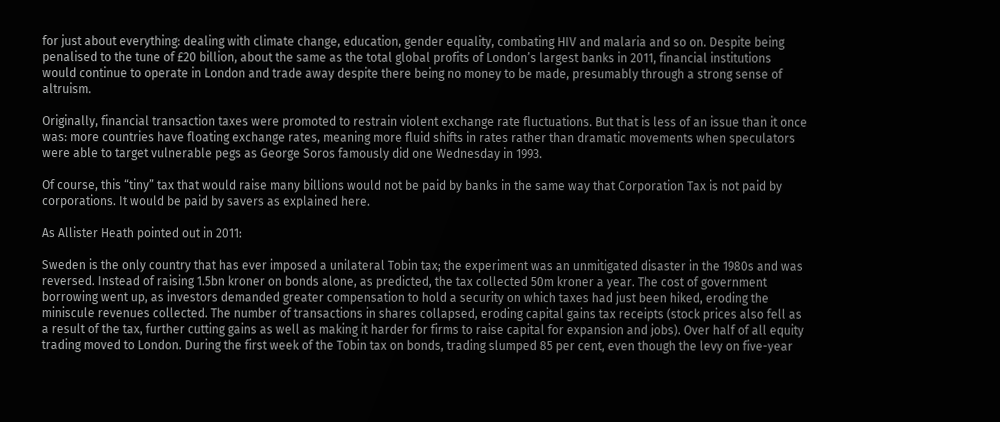for just about everything: dealing with climate change, education, gender equality, combating HIV and malaria and so on. Despite being penalised to the tune of £20 billion, about the same as the total global profits of London’s largest banks in 2011, financial institutions would continue to operate in London and trade away despite there being no money to be made, presumably through a strong sense of altruism.

Originally, financial transaction taxes were promoted to restrain violent exchange rate fluctuations. But that is less of an issue than it once was: more countries have floating exchange rates, meaning more fluid shifts in rates rather than dramatic movements when speculators were able to target vulnerable pegs as George Soros famously did one Wednesday in 1993.

Of course, this “tiny” tax that would raise many billions would not be paid by banks in the same way that Corporation Tax is not paid by corporations. It would be paid by savers as explained here.

As Allister Heath pointed out in 2011:

Sweden is the only country that has ever imposed a unilateral Tobin tax; the experiment was an unmitigated disaster in the 1980s and was reversed. Instead of raising 1.5bn kroner on bonds alone, as predicted, the tax collected 50m kroner a year. The cost of government borrowing went up, as investors demanded greater compensation to hold a security on which taxes had just been hiked, eroding the miniscule revenues collected. The number of transactions in shares collapsed, eroding capital gains tax receipts (stock prices also fell as a result of the tax, further cutting gains as well as making it harder for firms to raise capital for expansion and jobs). Over half of all equity trading moved to London. During the first week of the Tobin tax on bonds, trading slumped 85 per cent, even though the levy on five-year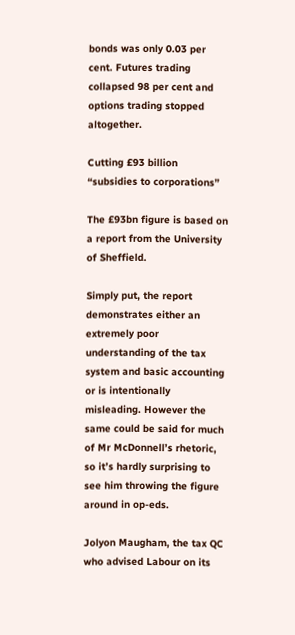bonds was only 0.03 per cent. Futures trading collapsed 98 per cent and options trading stopped altogether.

Cutting £93 billion “subsidies to corporations”

The £93bn figure is based on a report from the University of Sheffield.

Simply put, the report demonstrates either an extremely poor understanding of the tax system and basic accounting or is intentionally misleading. However the same could be said for much of Mr McDonnell’s rhetoric, so it’s hardly surprising to see him throwing the figure around in op-eds.

Jolyon Maugham, the tax QC who advised Labour on its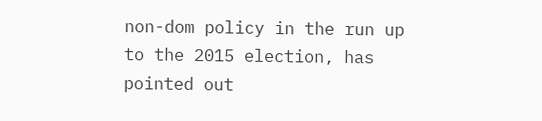non-dom policy in the run up to the 2015 election, has pointed out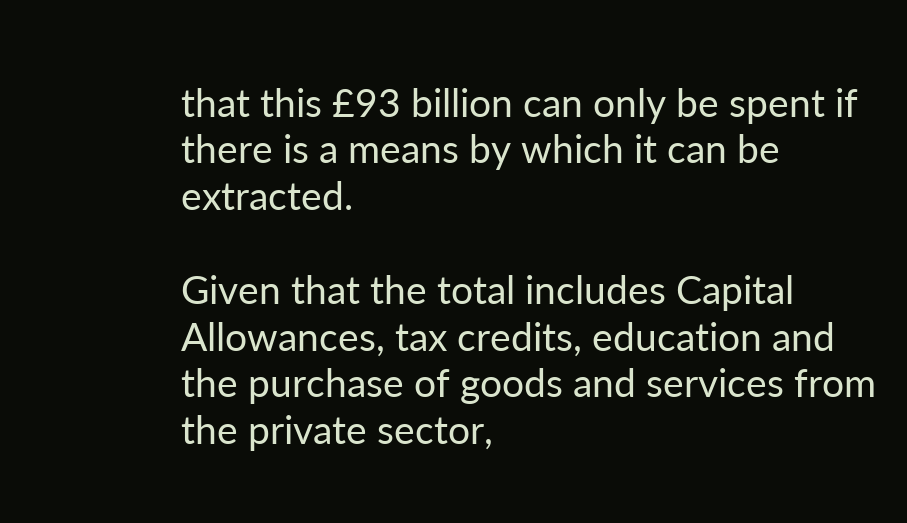that this £93 billion can only be spent if there is a means by which it can be extracted.

Given that the total includes Capital Allowances, tax credits, education and the purchase of goods and services from the private sector,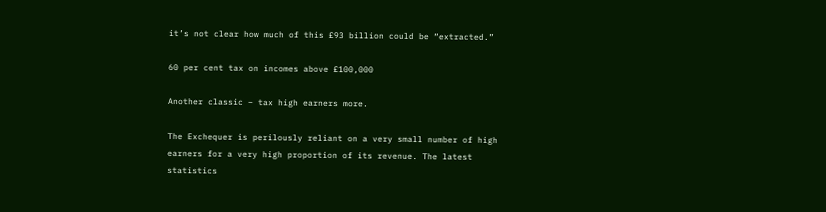it’s not clear how much of this £93 billion could be “extracted.”

60 per cent tax on incomes above £100,000

Another classic – tax high earners more.

The Exchequer is perilously reliant on a very small number of high earners for a very high proportion of its revenue. The latest statistics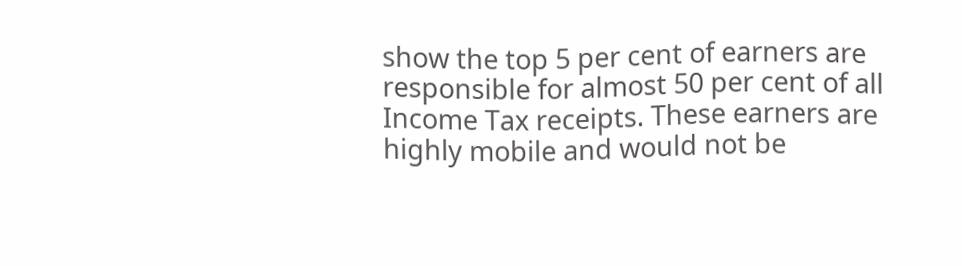show the top 5 per cent of earners are responsible for almost 50 per cent of all Income Tax receipts. These earners are highly mobile and would not be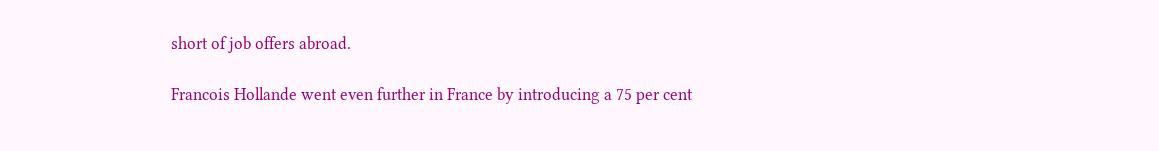short of job offers abroad.

Francois Hollande went even further in France by introducing a 75 per cent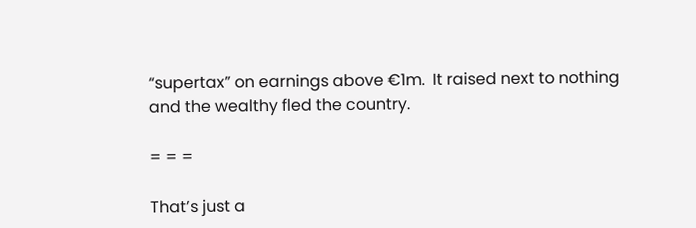“supertax” on earnings above €1m.  It raised next to nothing and the wealthy fled the country.

= = =

That’s just a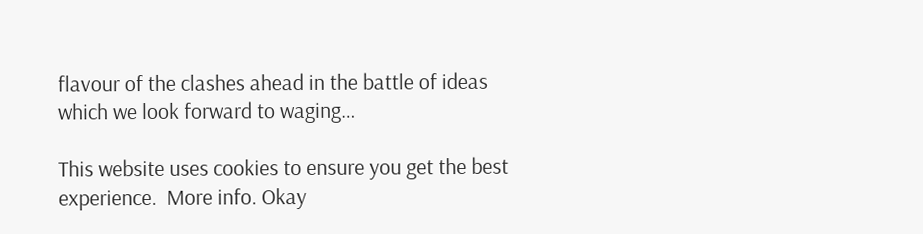flavour of the clashes ahead in the battle of ideas which we look forward to waging…

This website uses cookies to ensure you get the best experience.  More info. Okay